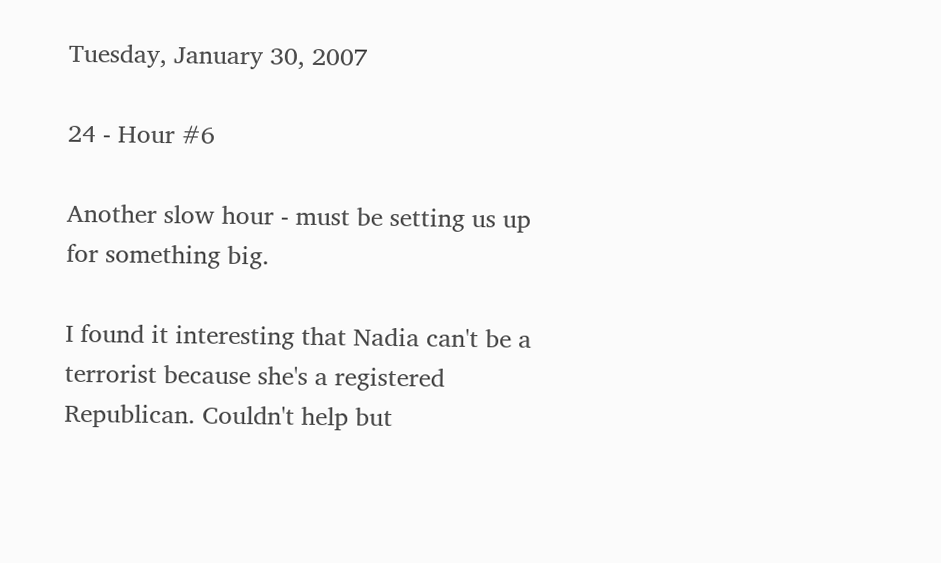Tuesday, January 30, 2007

24 - Hour #6

Another slow hour - must be setting us up for something big.

I found it interesting that Nadia can't be a terrorist because she's a registered Republican. Couldn't help but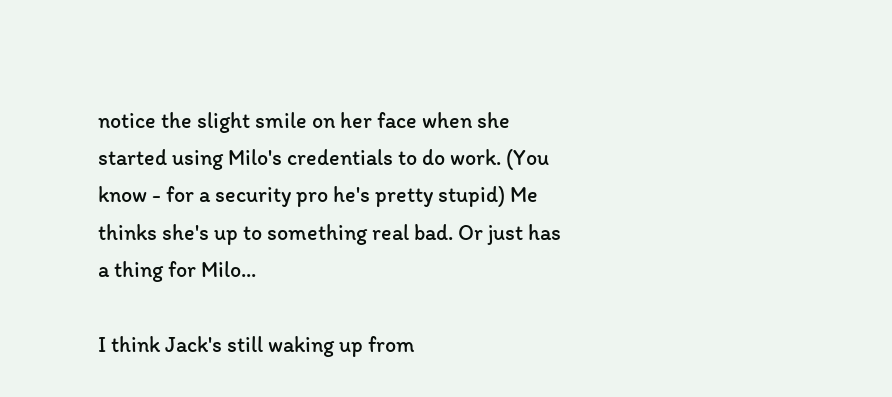notice the slight smile on her face when she started using Milo's credentials to do work. (You know - for a security pro he's pretty stupid) Me thinks she's up to something real bad. Or just has a thing for Milo...

I think Jack's still waking up from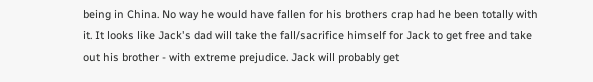being in China. No way he would have fallen for his brothers crap had he been totally with it. It looks like Jack's dad will take the fall/sacrifice himself for Jack to get free and take out his brother - with extreme prejudice. Jack will probably get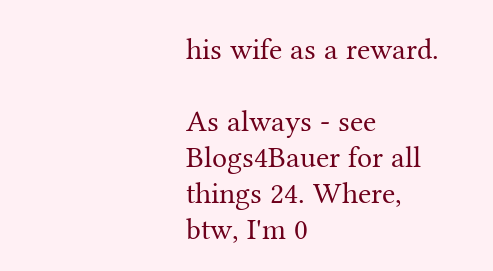his wife as a reward.

As always - see Blogs4Bauer for all things 24. Where, btw, I'm 0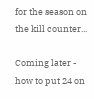for the season on the kill counter...

Coming later - how to put 24 on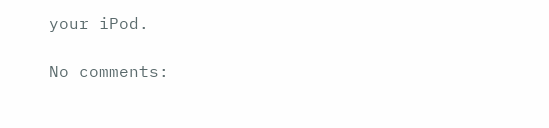your iPod.

No comments: